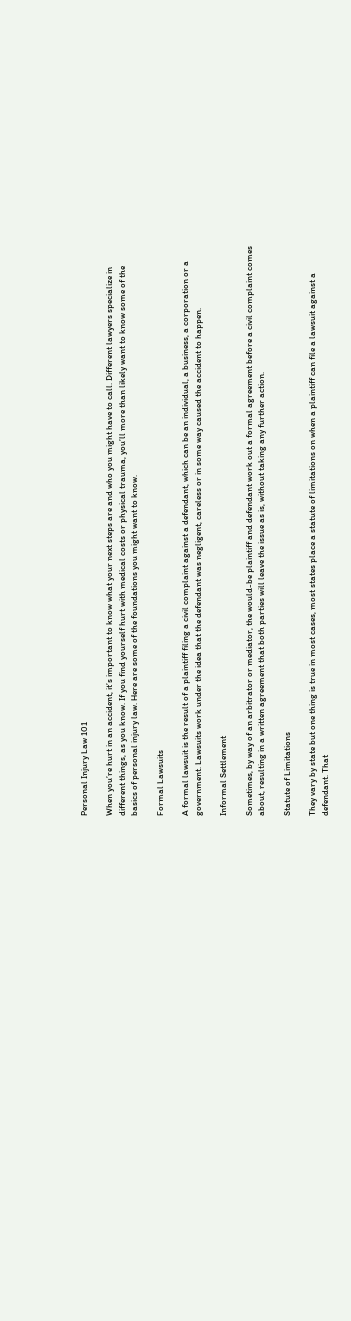Personal Injury Law 101

When you’re hurt in an accident, it’s important to know what your next steps are and who you might have to call. Different lawyers specialize in different things, as you know. If you find yourself hurt with medical costs or physical trauma, you’ll more than likely want to know some of the basics of personal injury law. Here are some of the foundations you might want to know.

Formal Lawsuits

A formal lawsuit is the result of a plaintiff filing a civil complaint against a defendant, which can be an individual, a business, a corporation or a government. Lawsuits work under the idea that the defendant was negligent, careless or in some way caused the accident to happen.

Informal Settlement

Sometimes, by way of an arbitrator or mediator, the would-be plaintiff and defendant work out a formal agreement before a civil complaint comes about, resulting in a written agreement that both parties will leave the issue as is, without taking any further action.

Statute of Limitations

They vary by state but one thing is true in most cases, most states place a statute of limitations on when a plaintiff can file a lawsuit against a defendant. That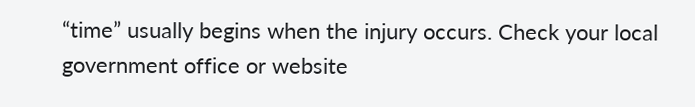“time” usually begins when the injury occurs. Check your local government office or website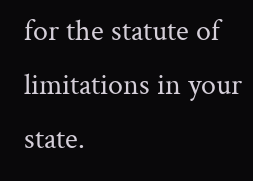for the statute of limitations in your state.